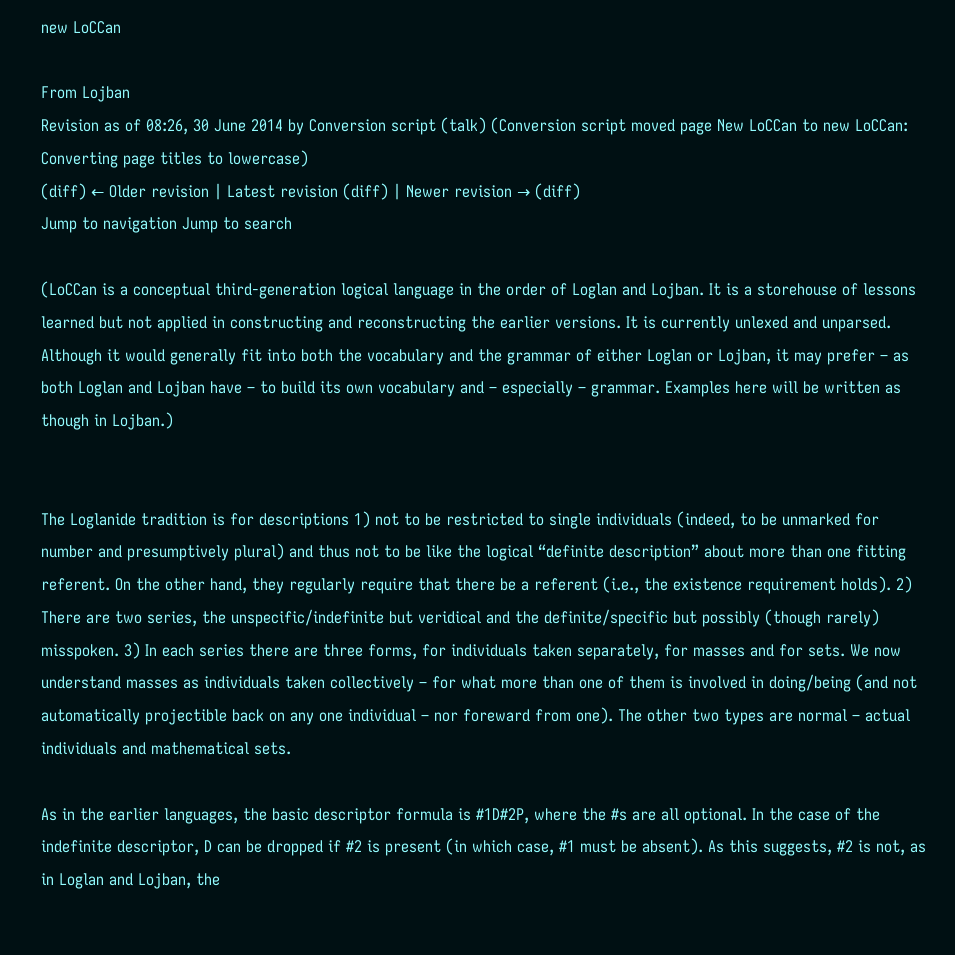new LoCCan

From Lojban
Revision as of 08:26, 30 June 2014 by Conversion script (talk) (Conversion script moved page New LoCCan to new LoCCan: Converting page titles to lowercase)
(diff) ← Older revision | Latest revision (diff) | Newer revision → (diff)
Jump to navigation Jump to search

(LoCCan is a conceptual third-generation logical language in the order of Loglan and Lojban. It is a storehouse of lessons learned but not applied in constructing and reconstructing the earlier versions. It is currently unlexed and unparsed. Although it would generally fit into both the vocabulary and the grammar of either Loglan or Lojban, it may prefer – as both Loglan and Lojban have – to build its own vocabulary and – especially – grammar. Examples here will be written as though in Lojban.)


The Loglanide tradition is for descriptions 1) not to be restricted to single individuals (indeed, to be unmarked for number and presumptively plural) and thus not to be like the logical “definite description” about more than one fitting referent. On the other hand, they regularly require that there be a referent (i.e., the existence requirement holds). 2) There are two series, the unspecific/indefinite but veridical and the definite/specific but possibly (though rarely) misspoken. 3) In each series there are three forms, for individuals taken separately, for masses and for sets. We now understand masses as individuals taken collectively – for what more than one of them is involved in doing/being (and not automatically projectible back on any one individual – nor foreward from one). The other two types are normal – actual individuals and mathematical sets.

As in the earlier languages, the basic descriptor formula is #1D#2P, where the #s are all optional. In the case of the indefinite descriptor, D can be dropped if #2 is present (in which case, #1 must be absent). As this suggests, #2 is not, as in Loglan and Lojban, the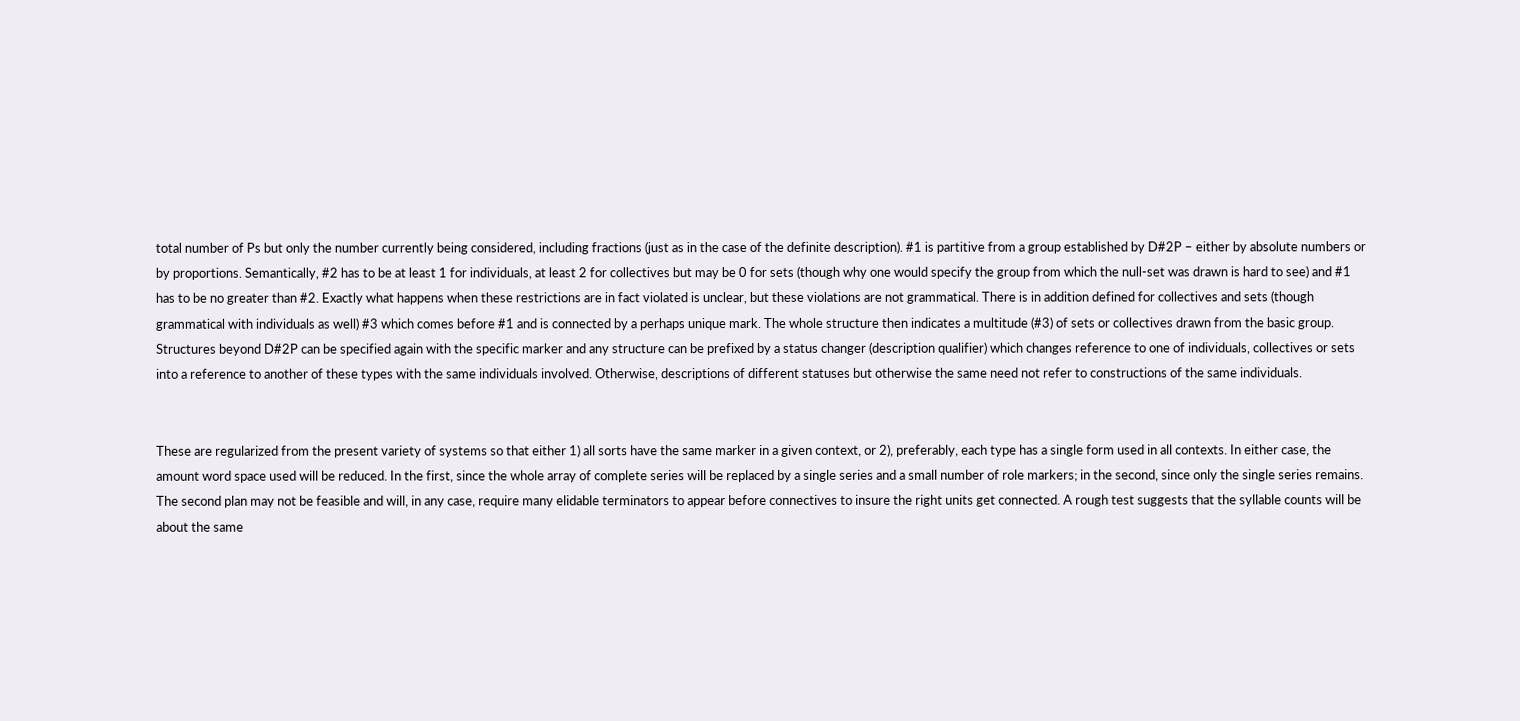total number of Ps but only the number currently being considered, including fractions (just as in the case of the definite description). #1 is partitive from a group established by D#2P – either by absolute numbers or by proportions. Semantically, #2 has to be at least 1 for individuals, at least 2 for collectives but may be 0 for sets (though why one would specify the group from which the null-set was drawn is hard to see) and #1 has to be no greater than #2. Exactly what happens when these restrictions are in fact violated is unclear, but these violations are not grammatical. There is in addition defined for collectives and sets (though grammatical with individuals as well) #3 which comes before #1 and is connected by a perhaps unique mark. The whole structure then indicates a multitude (#3) of sets or collectives drawn from the basic group. Structures beyond D#2P can be specified again with the specific marker and any structure can be prefixed by a status changer (description qualifier) which changes reference to one of individuals, collectives or sets into a reference to another of these types with the same individuals involved. Otherwise, descriptions of different statuses but otherwise the same need not refer to constructions of the same individuals.


These are regularized from the present variety of systems so that either 1) all sorts have the same marker in a given context, or 2), preferably, each type has a single form used in all contexts. In either case, the amount word space used will be reduced. In the first, since the whole array of complete series will be replaced by a single series and a small number of role markers; in the second, since only the single series remains. The second plan may not be feasible and will, in any case, require many elidable terminators to appear before connectives to insure the right units get connected. A rough test suggests that the syllable counts will be about the same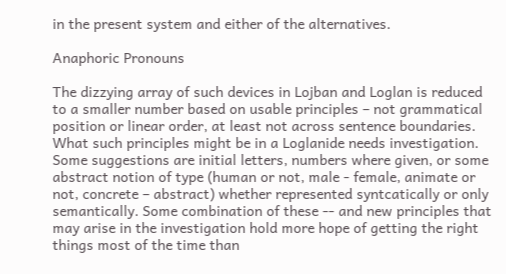in the present system and either of the alternatives.

Anaphoric Pronouns

The dizzying array of such devices in Lojban and Loglan is reduced to a smaller number based on usable principles – not grammatical position or linear order, at least not across sentence boundaries. What such principles might be in a Loglanide needs investigation. Some suggestions are initial letters, numbers where given, or some abstract notion of type (human or not, male - female, animate or not, concrete – abstract) whether represented syntcatically or only semantically. Some combination of these -- and new principles that may arise in the investigation hold more hope of getting the right things most of the time than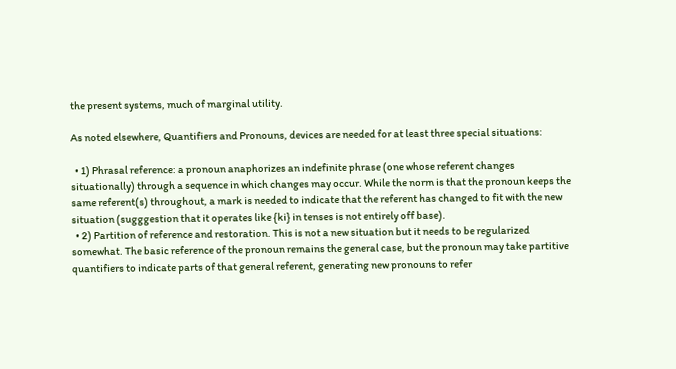the present systems, much of marginal utility.

As noted elsewhere, Quantifiers and Pronouns, devices are needed for at least three special situations:

  • 1) Phrasal reference: a pronoun anaphorizes an indefinite phrase (one whose referent changes situationally) through a sequence in which changes may occur. While the norm is that the pronoun keeps the same referent(s) throughout, a mark is needed to indicate that the referent has changed to fit with the new situation (sugggestion that it operates like {ki} in tenses is not entirely off base).
  • 2) Partition of reference and restoration. This is not a new situation but it needs to be regularized somewhat. The basic reference of the pronoun remains the general case, but the pronoun may take partitive quantifiers to indicate parts of that general referent, generating new pronouns to refer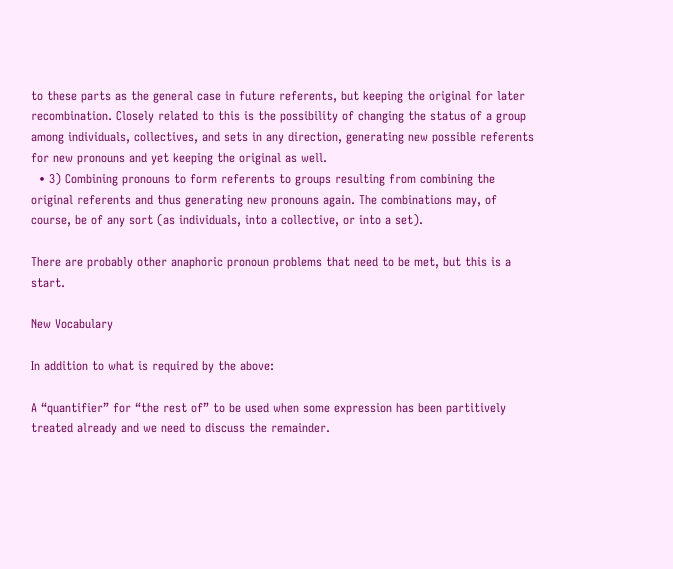to these parts as the general case in future referents, but keeping the original for later recombination. Closely related to this is the possibility of changing the status of a group among individuals, collectives, and sets in any direction, generating new possible referents for new pronouns and yet keeping the original as well.
  • 3) Combining pronouns to form referents to groups resulting from combining the original referents and thus generating new pronouns again. The combinations may, of course, be of any sort (as individuals, into a collective, or into a set).

There are probably other anaphoric pronoun problems that need to be met, but this is a start.

New Vocabulary

In addition to what is required by the above:

A “quantifier” for “the rest of” to be used when some expression has been partitively treated already and we need to discuss the remainder.